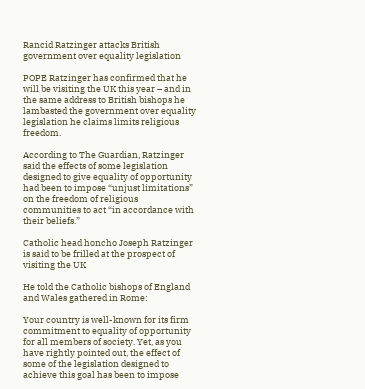Rancid Ratzinger attacks British government over equality legislation

POPE Ratzinger has confirmed that he will be visiting the UK this year – and in the same address to British bishops he lambasted the government over equality legislation he claims limits religious freedom.

According to The Guardian, Ratzinger said the effects of some legislation designed to give equality of opportunity had been to impose “unjust limitations” on the freedom of religious communities to act “in accordance with their beliefs.”

Catholic head honcho Joseph Ratzinger is said to be frilled at the prospect of visiting the UK

He told the Catholic bishops of England and Wales gathered in Rome:

Your country is well-known for its firm commitment to equality of opportunity for all members of society. Yet, as you have rightly pointed out, the effect of some of the legislation designed to achieve this goal has been to impose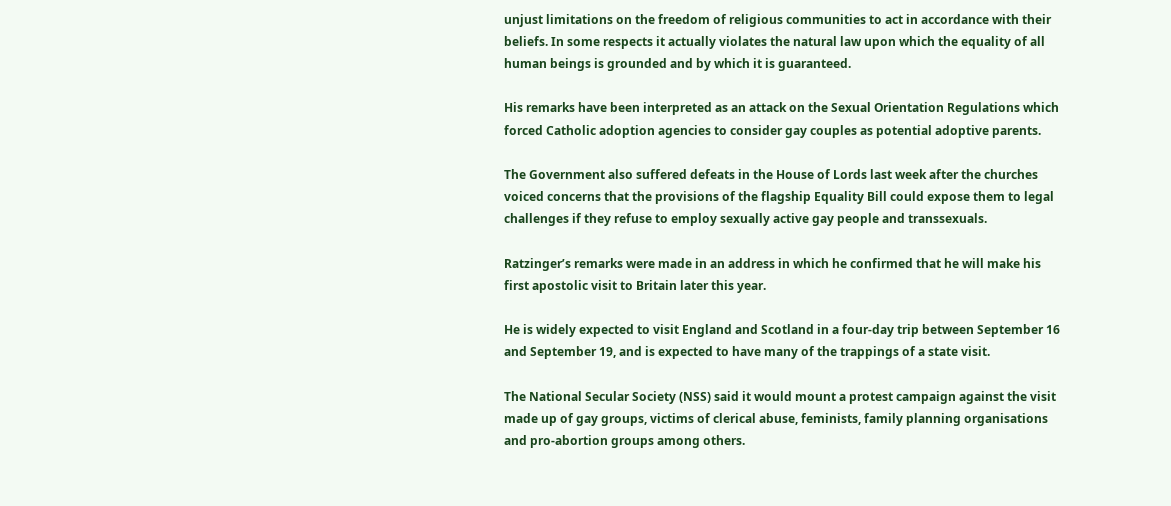unjust limitations on the freedom of religious communities to act in accordance with their beliefs. In some respects it actually violates the natural law upon which the equality of all human beings is grounded and by which it is guaranteed.

His remarks have been interpreted as an attack on the Sexual Orientation Regulations which forced Catholic adoption agencies to consider gay couples as potential adoptive parents.

The Government also suffered defeats in the House of Lords last week after the churches voiced concerns that the provisions of the flagship Equality Bill could expose them to legal challenges if they refuse to employ sexually active gay people and transsexuals.

Ratzinger’s remarks were made in an address in which he confirmed that he will make his first apostolic visit to Britain later this year.

He is widely expected to visit England and Scotland in a four-day trip between September 16 and September 19, and is expected to have many of the trappings of a state visit.

The National Secular Society (NSS) said it would mount a protest campaign against the visit made up of gay groups, victims of clerical abuse, feminists, family planning organisations and pro-abortion groups among others.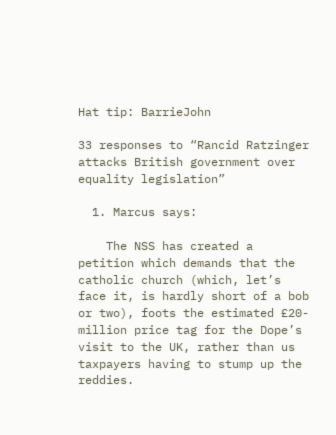Hat tip: BarrieJohn

33 responses to “Rancid Ratzinger attacks British government over equality legislation”

  1. Marcus says:

    The NSS has created a petition which demands that the catholic church (which, let’s face it, is hardly short of a bob or two), foots the estimated £20-million price tag for the Dope’s visit to the UK, rather than us taxpayers having to stump up the reddies.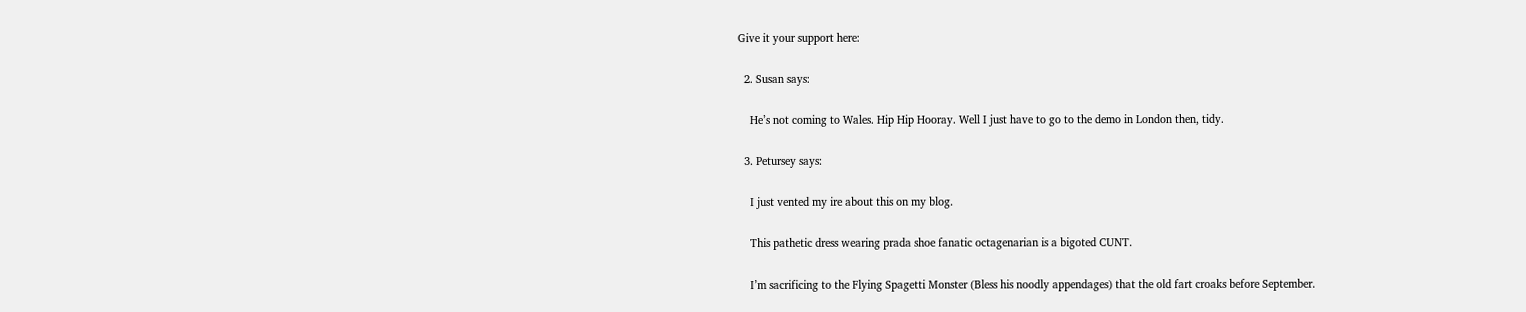Give it your support here:

  2. Susan says:

    He’s not coming to Wales. Hip Hip Hooray. Well I just have to go to the demo in London then, tidy.

  3. Petursey says:

    I just vented my ire about this on my blog.

    This pathetic dress wearing prada shoe fanatic octagenarian is a bigoted CUNT.

    I’m sacrificing to the Flying Spagetti Monster (Bless his noodly appendages) that the old fart croaks before September.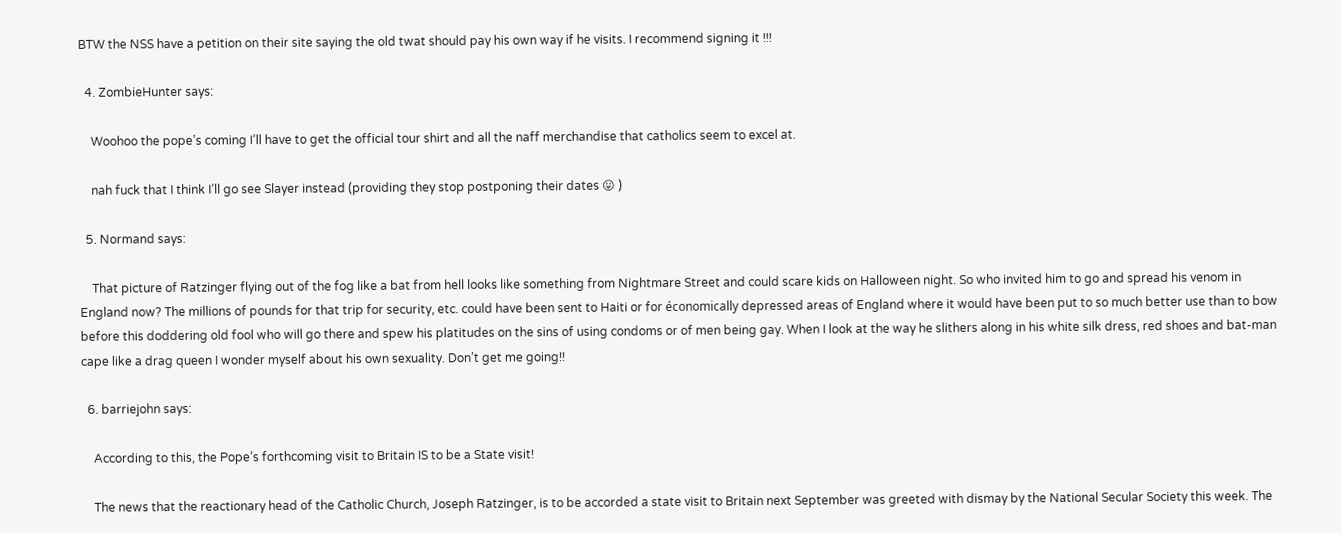BTW the NSS have a petition on their site saying the old twat should pay his own way if he visits. I recommend signing it !!!

  4. ZombieHunter says:

    Woohoo the pope’s coming I’ll have to get the official tour shirt and all the naff merchandise that catholics seem to excel at.

    nah fuck that I think I’ll go see Slayer instead (providing they stop postponing their dates 😛 )

  5. Normand says:

    That picture of Ratzinger flying out of the fog like a bat from hell looks like something from Nightmare Street and could scare kids on Halloween night. So who invited him to go and spread his venom in England now? The millions of pounds for that trip for security, etc. could have been sent to Haiti or for économically depressed areas of England where it would have been put to so much better use than to bow before this doddering old fool who will go there and spew his platitudes on the sins of using condoms or of men being gay. When I look at the way he slithers along in his white silk dress, red shoes and bat-man cape like a drag queen I wonder myself about his own sexuality. Don’t get me going!!

  6. barriejohn says:

    According to this, the Pope’s forthcoming visit to Britain IS to be a State visit!

    The news that the reactionary head of the Catholic Church, Joseph Ratzinger, is to be accorded a state visit to Britain next September was greeted with dismay by the National Secular Society this week. The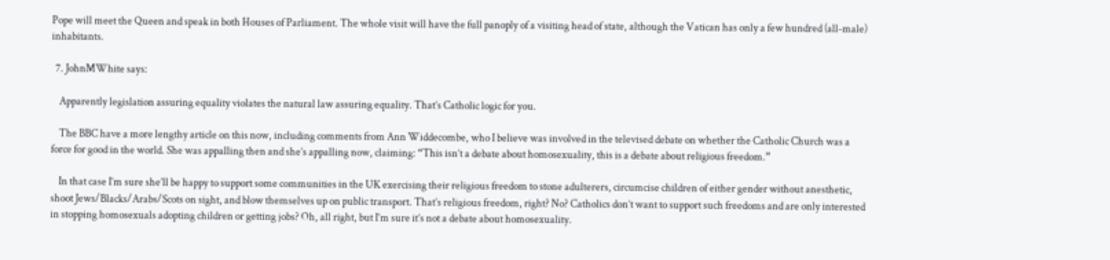Pope will meet the Queen and speak in both Houses of Parliament. The whole visit will have the full panoply of a visiting head of state, although the Vatican has only a few hundred (all-male) inhabitants.

  7. JohnMWhite says:

    Apparently legislation assuring equality violates the natural law assuring equality. That’s Catholic logic for you.

    The BBC have a more lengthy article on this now, including comments from Ann Widdecombe, who I believe was involved in the televised debate on whether the Catholic Church was a force for good in the world. She was appalling then and she’s appalling now, claiming: “This isn’t a debate about homosexuality, this is a debate about religious freedom.”

    In that case I’m sure she’ll be happy to support some communities in the UK exercising their religious freedom to stone adulterers, circumcise children of either gender without anesthetic, shoot Jews/Blacks/Arabs/Scots on sight, and blow themselves up on public transport. That’s religious freedom, right? No? Catholics don’t want to support such freedoms and are only interested in stopping homosexuals adopting children or getting jobs? Oh, all right, but I’m sure it’s not a debate about homosexuality.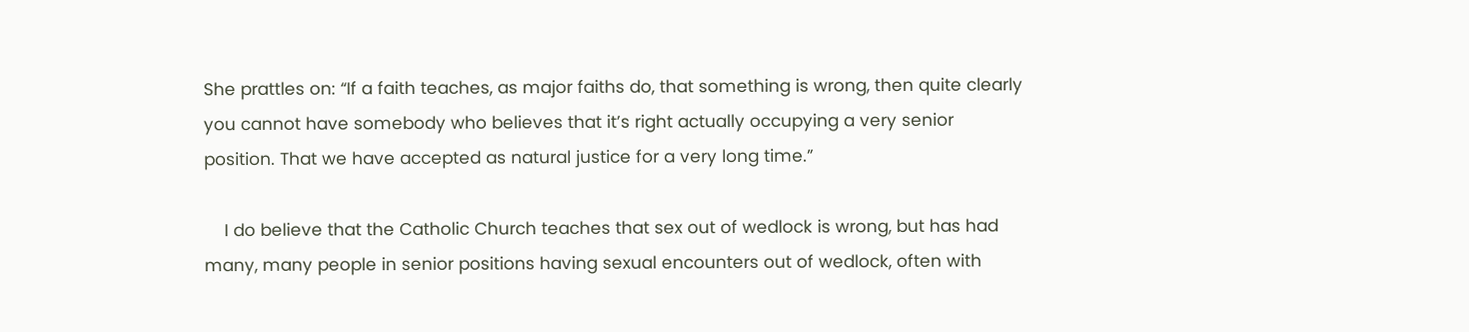She prattles on: “If a faith teaches, as major faiths do, that something is wrong, then quite clearly you cannot have somebody who believes that it’s right actually occupying a very senior position. That we have accepted as natural justice for a very long time.”

    I do believe that the Catholic Church teaches that sex out of wedlock is wrong, but has had many, many people in senior positions having sexual encounters out of wedlock, often with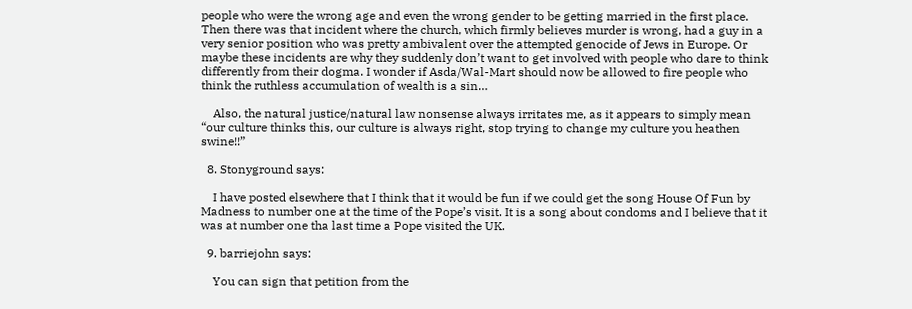people who were the wrong age and even the wrong gender to be getting married in the first place. Then there was that incident where the church, which firmly believes murder is wrong, had a guy in a very senior position who was pretty ambivalent over the attempted genocide of Jews in Europe. Or maybe these incidents are why they suddenly don’t want to get involved with people who dare to think differently from their dogma. I wonder if Asda/Wal-Mart should now be allowed to fire people who think the ruthless accumulation of wealth is a sin…

    Also, the natural justice/natural law nonsense always irritates me, as it appears to simply mean “our culture thinks this, our culture is always right, stop trying to change my culture you heathen swine!!”

  8. Stonyground says:

    I have posted elsewhere that I think that it would be fun if we could get the song House Of Fun by Madness to number one at the time of the Pope’s visit. It is a song about condoms and I believe that it was at number one tha last time a Pope visited the UK.

  9. barriejohn says:

    You can sign that petition from the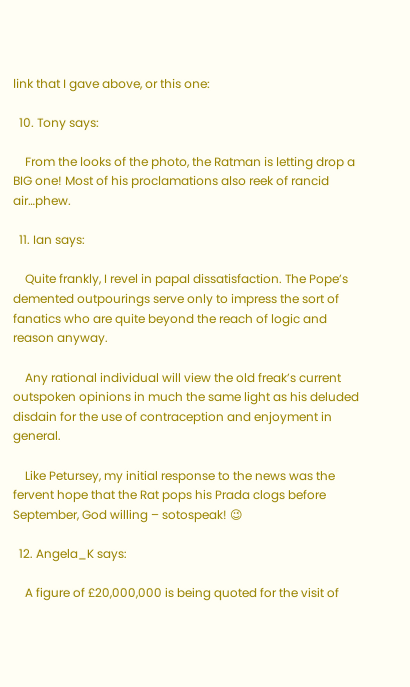link that I gave above, or this one:

  10. Tony says:

    From the looks of the photo, the Ratman is letting drop a BIG one! Most of his proclamations also reek of rancid air…phew.

  11. Ian says:

    Quite frankly, I revel in papal dissatisfaction. The Pope’s demented outpourings serve only to impress the sort of fanatics who are quite beyond the reach of logic and reason anyway.

    Any rational individual will view the old freak’s current outspoken opinions in much the same light as his deluded disdain for the use of contraception and enjoyment in general.

    Like Petursey, my initial response to the news was the fervent hope that the Rat pops his Prada clogs before September, God willing – sotospeak! 😉

  12. Angela_K says:

    A figure of £20,000,000 is being quoted for the visit of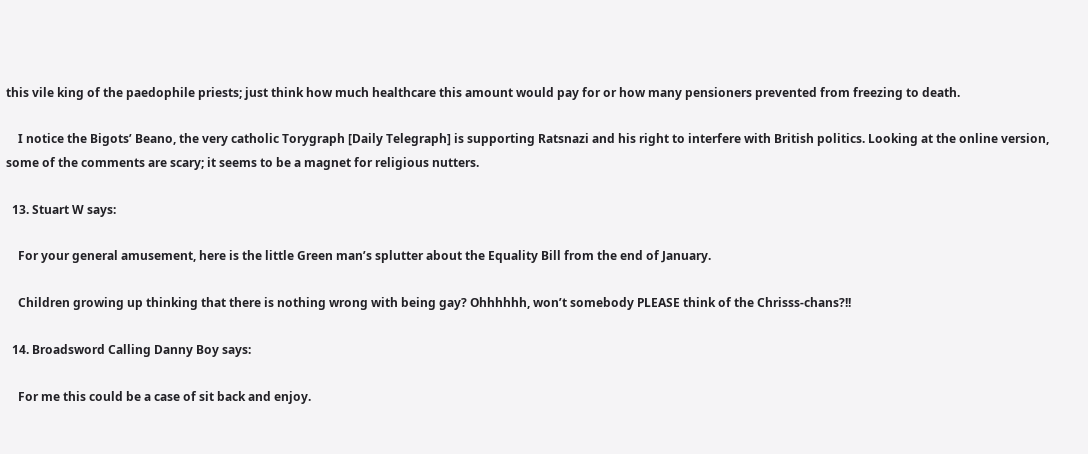this vile king of the paedophile priests; just think how much healthcare this amount would pay for or how many pensioners prevented from freezing to death.

    I notice the Bigots’ Beano, the very catholic Torygraph [Daily Telegraph] is supporting Ratsnazi and his right to interfere with British politics. Looking at the online version, some of the comments are scary; it seems to be a magnet for religious nutters.

  13. Stuart W says:

    For your general amusement, here is the little Green man’s splutter about the Equality Bill from the end of January.

    Children growing up thinking that there is nothing wrong with being gay? Ohhhhhh, won’t somebody PLEASE think of the Chrisss-chans?!!

  14. Broadsword Calling Danny Boy says:

    For me this could be a case of sit back and enjoy.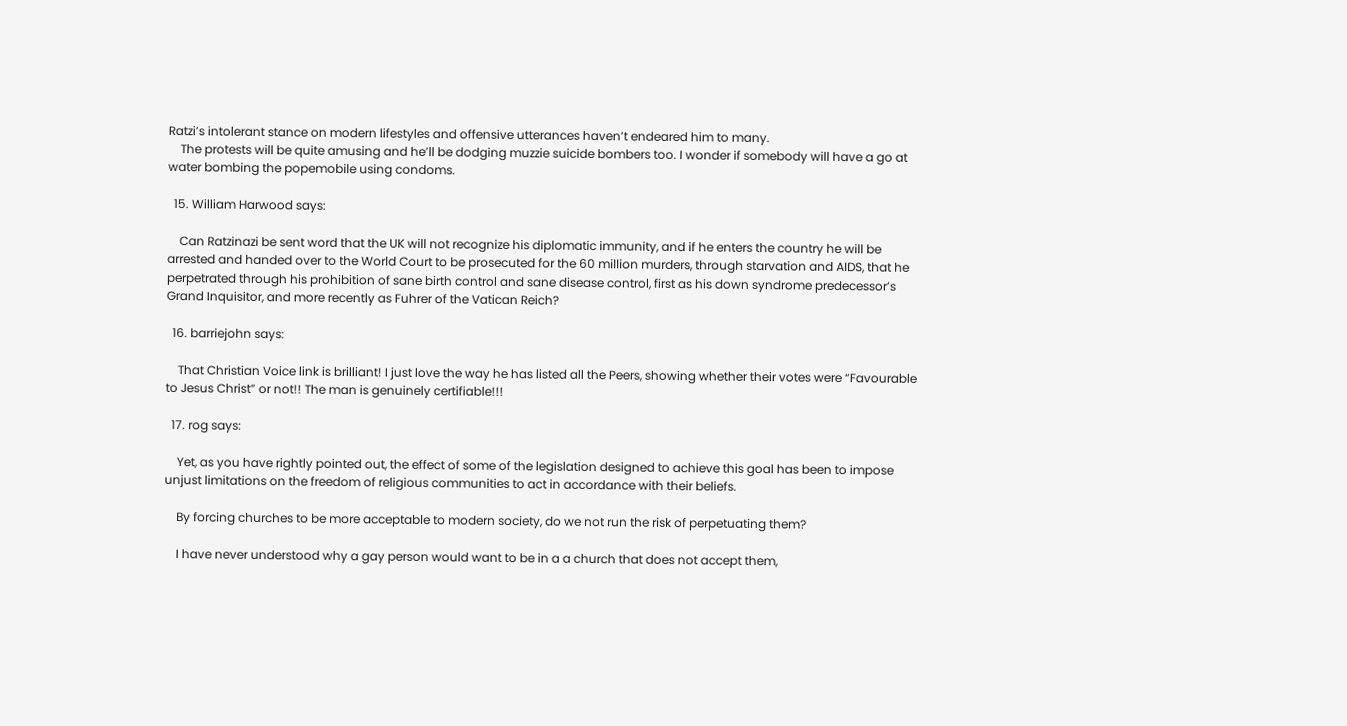Ratzi’s intolerant stance on modern lifestyles and offensive utterances haven’t endeared him to many.
    The protests will be quite amusing and he’ll be dodging muzzie suicide bombers too. I wonder if somebody will have a go at water bombing the popemobile using condoms.

  15. William Harwood says:

    Can Ratzinazi be sent word that the UK will not recognize his diplomatic immunity, and if he enters the country he will be arrested and handed over to the World Court to be prosecuted for the 60 million murders, through starvation and AIDS, that he perpetrated through his prohibition of sane birth control and sane disease control, first as his down syndrome predecessor’s Grand Inquisitor, and more recently as Fuhrer of the Vatican Reich?

  16. barriejohn says:

    That Christian Voice link is brilliant! I just love the way he has listed all the Peers, showing whether their votes were “Favourable to Jesus Christ” or not!! The man is genuinely certifiable!!!

  17. rog says:

    Yet, as you have rightly pointed out, the effect of some of the legislation designed to achieve this goal has been to impose unjust limitations on the freedom of religious communities to act in accordance with their beliefs.

    By forcing churches to be more acceptable to modern society, do we not run the risk of perpetuating them?

    I have never understood why a gay person would want to be in a a church that does not accept them,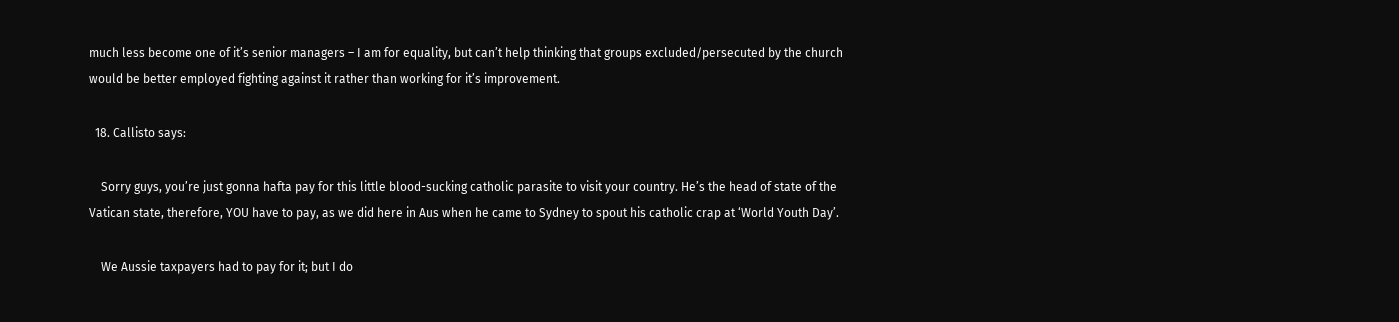much less become one of it’s senior managers – I am for equality, but can’t help thinking that groups excluded/persecuted by the church would be better employed fighting against it rather than working for it’s improvement.

  18. Callisto says:

    Sorry guys, you’re just gonna hafta pay for this little blood-sucking catholic parasite to visit your country. He’s the head of state of the Vatican state, therefore, YOU have to pay, as we did here in Aus when he came to Sydney to spout his catholic crap at ‘World Youth Day’.

    We Aussie taxpayers had to pay for it; but I do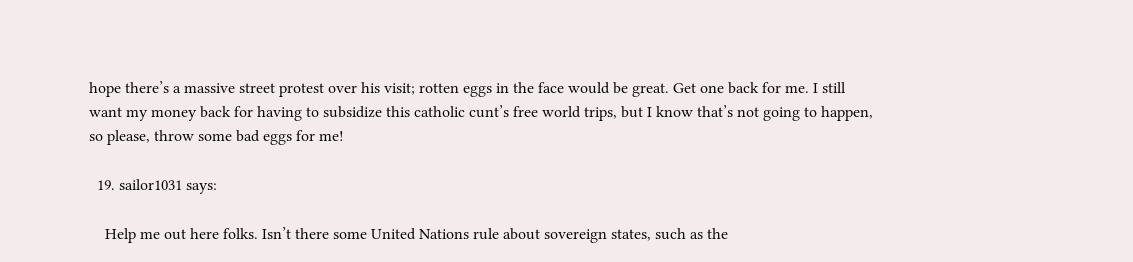hope there’s a massive street protest over his visit; rotten eggs in the face would be great. Get one back for me. I still want my money back for having to subsidize this catholic cunt’s free world trips, but I know that’s not going to happen, so please, throw some bad eggs for me!

  19. sailor1031 says:

    Help me out here folks. Isn’t there some United Nations rule about sovereign states, such as the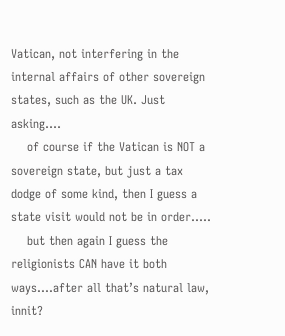Vatican, not interfering in the internal affairs of other sovereign states, such as the UK. Just asking….
    of course if the Vatican is NOT a sovereign state, but just a tax dodge of some kind, then I guess a state visit would not be in order…..
    but then again I guess the religionists CAN have it both ways….after all that’s natural law, innit?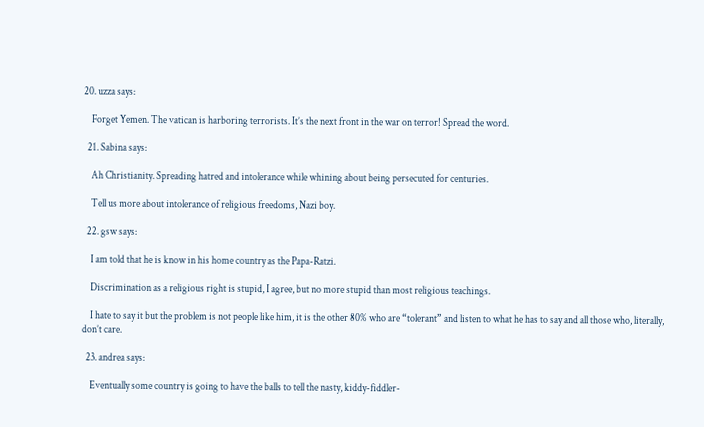20. uzza says:

    Forget Yemen. The vatican is harboring terrorists. It’s the next front in the war on terror! Spread the word.

  21. Sabina says:

    Ah Christianity. Spreading hatred and intolerance while whining about being persecuted for centuries.

    Tell us more about intolerance of religious freedoms, Nazi boy.

  22. gsw says:

    I am told that he is know in his home country as the Papa-Ratzi.

    Discrimination as a religious right is stupid, I agree, but no more stupid than most religious teachings.

    I hate to say it but the problem is not people like him, it is the other 80% who are “tolerant” and listen to what he has to say and all those who, literally, don’t care.

  23. andrea says:

    Eventually some country is going to have the balls to tell the nasty, kiddy-fiddler-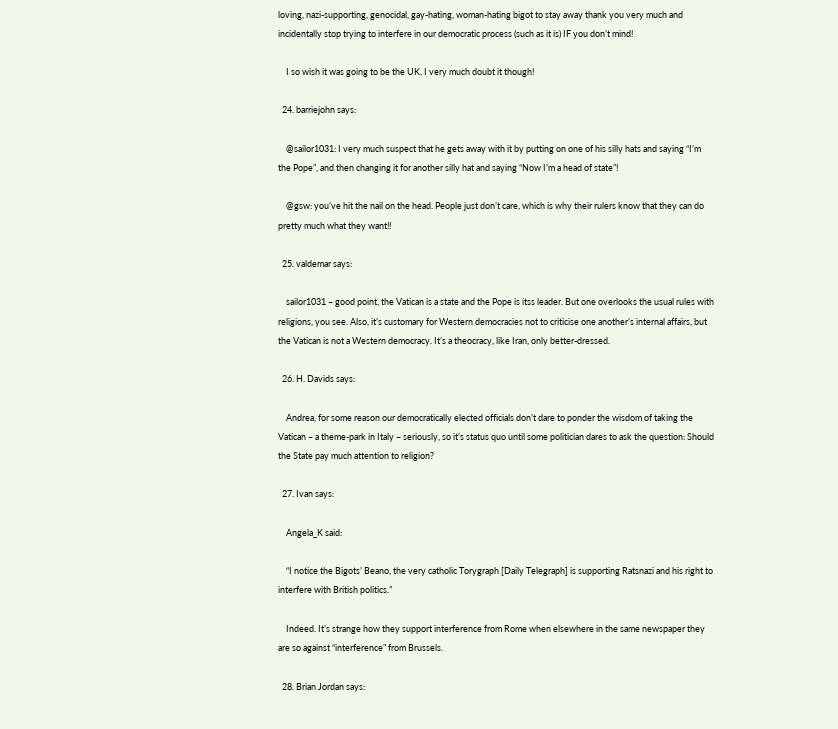loving, nazi-supporting, genocidal, gay-hating, woman-hating bigot to stay away thank you very much and incidentally stop trying to interfere in our democratic process (such as it is) IF you don’t mind!

    I so wish it was going to be the UK. I very much doubt it though!

  24. barriejohn says:

    @sailor1031: I very much suspect that he gets away with it by putting on one of his silly hats and saying “I’m the Pope”, and then changing it for another silly hat and saying “Now I’m a head of state”!

    @gsw: you’ve hit the nail on the head. People just don’t care, which is why their rulers know that they can do pretty much what they want!!

  25. valdemar says:

    sailor1031 – good point, the Vatican is a state and the Pope is itss leader. But one overlooks the usual rules with religions, you see. Also, it’s customary for Western democracies not to criticise one another’s internal affairs, but the Vatican is not a Western democracy. It’s a theocracy, like Iran, only better-dressed.

  26. H. Davids says:

    Andrea, for some reason our democratically elected officials don’t dare to ponder the wisdom of taking the Vatican – a theme-park in Italy – seriously, so it’s status quo until some politician dares to ask the question: Should the State pay much attention to religion?

  27. Ivan says:

    Angela_K said:

    “I notice the Bigots’ Beano, the very catholic Torygraph [Daily Telegraph] is supporting Ratsnazi and his right to interfere with British politics.”

    Indeed. It’s strange how they support interference from Rome when elsewhere in the same newspaper they are so against “interference” from Brussels.

  28. Brian Jordan says: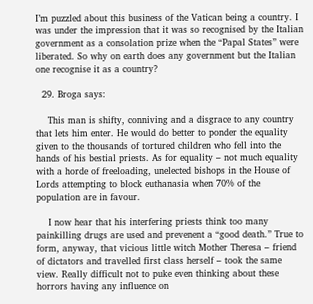I’m puzzled about this business of the Vatican being a country. I was under the impression that it was so recognised by the Italian government as a consolation prize when the “Papal States” were liberated. So why on earth does any government but the Italian one recognise it as a country?

  29. Broga says:

    This man is shifty, conniving and a disgrace to any country that lets him enter. He would do better to ponder the equality given to the thousands of tortured children who fell into the hands of his bestial priests. As for equality – not much equality with a horde of freeloading, unelected bishops in the House of Lords attempting to block euthanasia when 70% of the population are in favour.

    I now hear that his interfering priests think too many painkilling drugs are used and prevenent a “good death.” True to form, anyway, that vicious little witch Mother Theresa – friend of dictators and travelled first class herself – took the same view. Really difficult not to puke even thinking about these horrors having any influence on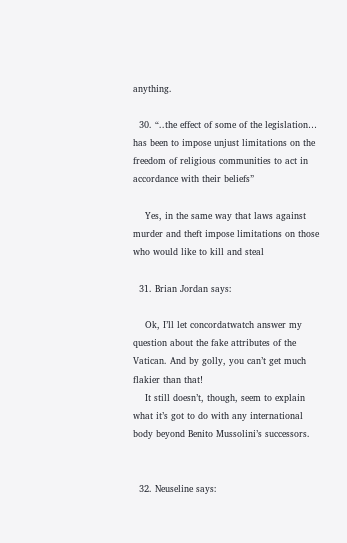anything.

  30. “..the effect of some of the legislation… has been to impose unjust limitations on the freedom of religious communities to act in accordance with their beliefs”

    Yes, in the same way that laws against murder and theft impose limitations on those who would like to kill and steal

  31. Brian Jordan says:

    Ok, I’ll let concordatwatch answer my question about the fake attributes of the Vatican. And by golly, you can’t get much flakier than that!
    It still doesn’t, though, seem to explain what it’s got to do with any international body beyond Benito Mussolini’s successors.


  32. Neuseline says: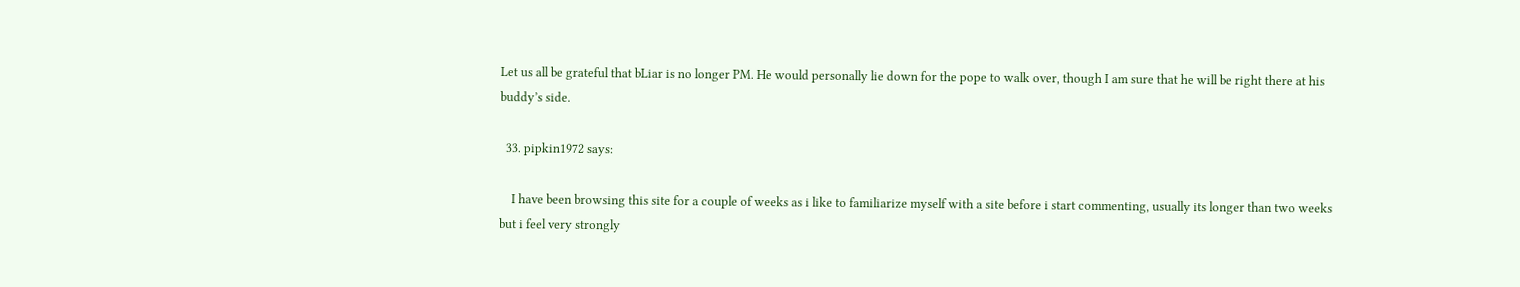Let us all be grateful that bLiar is no longer PM. He would personally lie down for the pope to walk over, though I am sure that he will be right there at his buddy’s side.

  33. pipkin1972 says:

    I have been browsing this site for a couple of weeks as i like to familiarize myself with a site before i start commenting, usually its longer than two weeks but i feel very strongly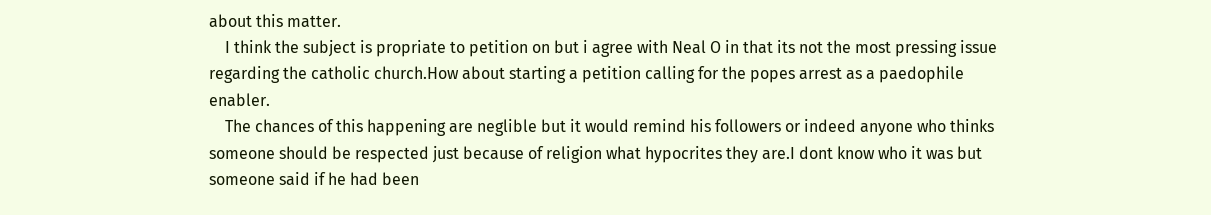about this matter.
    I think the subject is propriate to petition on but i agree with Neal O in that its not the most pressing issue regarding the catholic church.How about starting a petition calling for the popes arrest as a paedophile enabler.
    The chances of this happening are neglible but it would remind his followers or indeed anyone who thinks someone should be respected just because of religion what hypocrites they are.I dont know who it was but someone said if he had been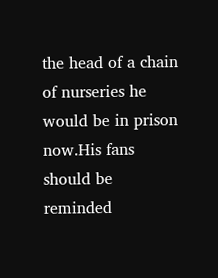the head of a chain of nurseries he would be in prison now.His fans should be reminded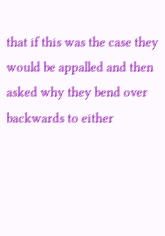that if this was the case they would be appalled and then asked why they bend over backwards to either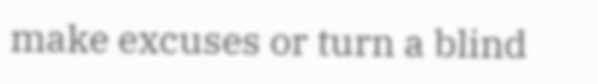make excuses or turn a blind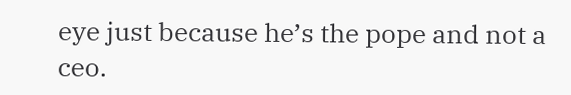eye just because he’s the pope and not a ceo.